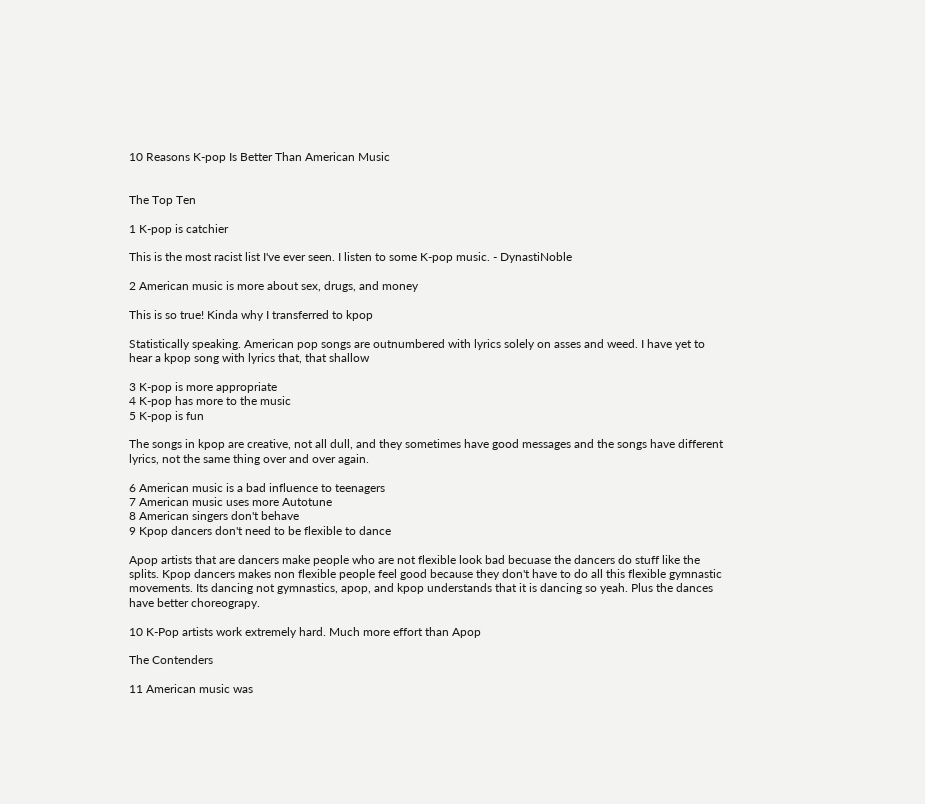10 Reasons K-pop Is Better Than American Music


The Top Ten

1 K-pop is catchier

This is the most racist list I've ever seen. I listen to some K-pop music. - DynastiNoble

2 American music is more about sex, drugs, and money

This is so true! Kinda why I transferred to kpop

Statistically speaking. American pop songs are outnumbered with lyrics solely on asses and weed. I have yet to hear a kpop song with lyrics that, that shallow

3 K-pop is more appropriate
4 K-pop has more to the music
5 K-pop is fun

The songs in kpop are creative, not all dull, and they sometimes have good messages and the songs have different lyrics, not the same thing over and over again.

6 American music is a bad influence to teenagers
7 American music uses more Autotune
8 American singers don't behave
9 Kpop dancers don't need to be flexible to dance

Apop artists that are dancers make people who are not flexible look bad becuase the dancers do stuff like the splits. Kpop dancers makes non flexible people feel good because they don't have to do all this flexible gymnastic movements. Its dancing not gymnastics, apop, and kpop understands that it is dancing so yeah. Plus the dances have better choreograpy.

10 K-Pop artists work extremely hard. Much more effort than Apop

The Contenders

11 American music was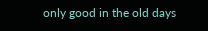only good in the old days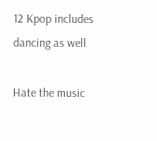12 Kpop includes dancing as well

Hate the music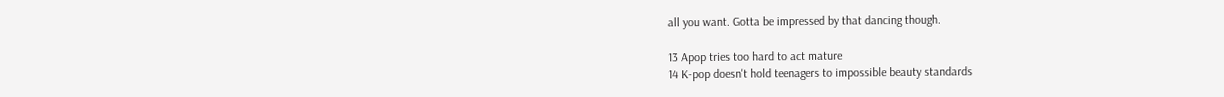all you want. Gotta be impressed by that dancing though.

13 Apop tries too hard to act mature
14 K-pop doesn't hold teenagers to impossible beauty standards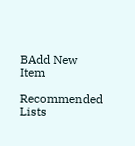BAdd New Item

Recommended Lists